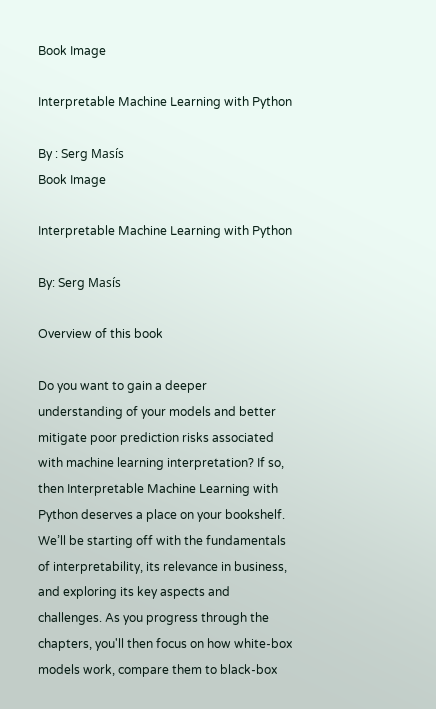Book Image

Interpretable Machine Learning with Python

By : Serg Masís
Book Image

Interpretable Machine Learning with Python

By: Serg Masís

Overview of this book

Do you want to gain a deeper understanding of your models and better mitigate poor prediction risks associated with machine learning interpretation? If so, then Interpretable Machine Learning with Python deserves a place on your bookshelf. We’ll be starting off with the fundamentals of interpretability, its relevance in business, and exploring its key aspects and challenges. As you progress through the chapters, you'll then focus on how white-box models work, compare them to black-box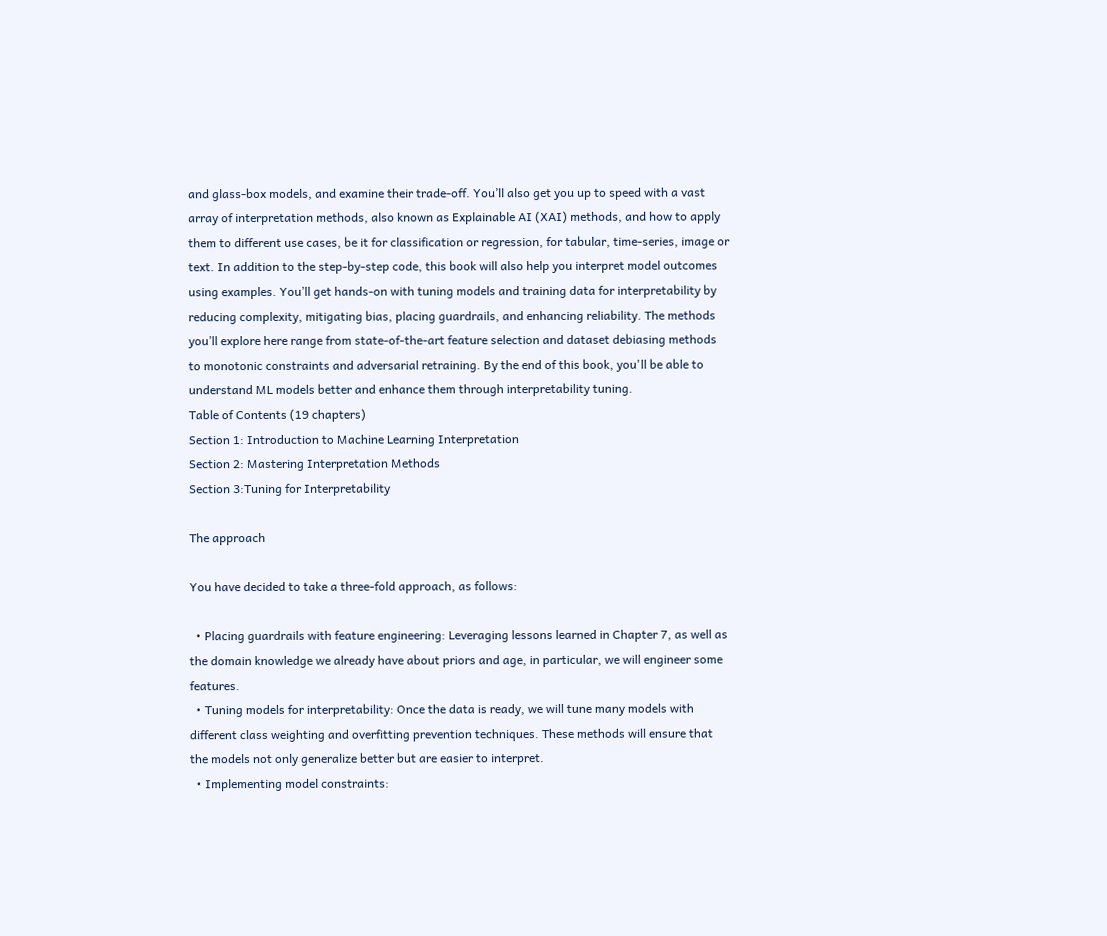and glass-box models, and examine their trade-off. You’ll also get you up to speed with a vast array of interpretation methods, also known as Explainable AI (XAI) methods, and how to apply them to different use cases, be it for classification or regression, for tabular, time-series, image or text. In addition to the step-by-step code, this book will also help you interpret model outcomes using examples. You’ll get hands-on with tuning models and training data for interpretability by reducing complexity, mitigating bias, placing guardrails, and enhancing reliability. The methods you’ll explore here range from state-of-the-art feature selection and dataset debiasing methods to monotonic constraints and adversarial retraining. By the end of this book, you'll be able to understand ML models better and enhance them through interpretability tuning.
Table of Contents (19 chapters)
Section 1: Introduction to Machine Learning Interpretation
Section 2: Mastering Interpretation Methods
Section 3:Tuning for Interpretability

The approach

You have decided to take a three-fold approach, as follows:

  • Placing guardrails with feature engineering: Leveraging lessons learned in Chapter 7, as well as the domain knowledge we already have about priors and age, in particular, we will engineer some features.
  • Tuning models for interpretability: Once the data is ready, we will tune many models with different class weighting and overfitting prevention techniques. These methods will ensure that the models not only generalize better but are easier to interpret.
  • Implementing model constraints: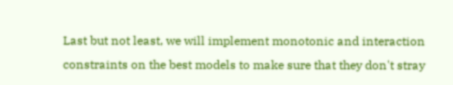Last but not least, we will implement monotonic and interaction constraints on the best models to make sure that they don't stray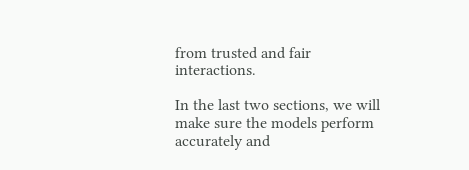from trusted and fair interactions.

In the last two sections, we will make sure the models perform accurately and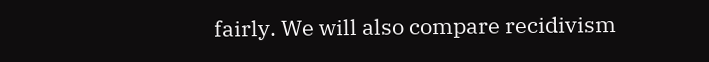fairly. We will also compare recidivism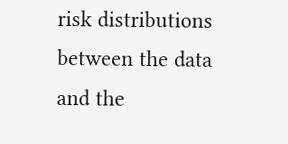risk distributions between the data and the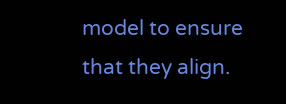model to ensure that they align.